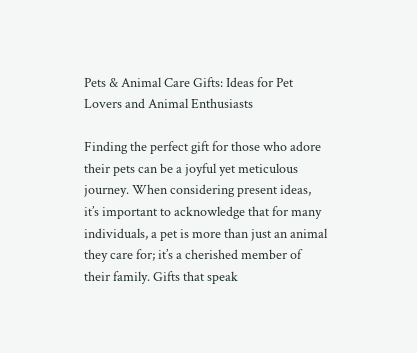Pets & Animal Care Gifts: Ideas for Pet Lovers and Animal Enthusiasts

Finding the perfect gift for those who adore their pets can be a joyful yet meticulous journey. When considering present ideas, it’s important to acknowledge that for many individuals, a pet is more than just an animal they care for; it’s a cherished member of their family. Gifts that speak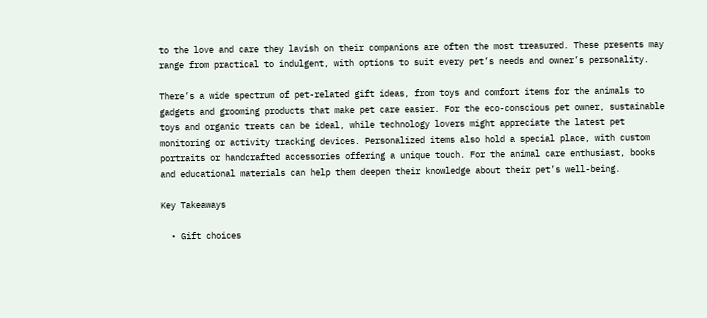to the love and care they lavish on their companions are often the most treasured. These presents may range from practical to indulgent, with options to suit every pet’s needs and owner’s personality.

There’s a wide spectrum of pet-related gift ideas, from toys and comfort items for the animals to gadgets and grooming products that make pet care easier. For the eco-conscious pet owner, sustainable toys and organic treats can be ideal, while technology lovers might appreciate the latest pet monitoring or activity tracking devices. Personalized items also hold a special place, with custom portraits or handcrafted accessories offering a unique touch. For the animal care enthusiast, books and educational materials can help them deepen their knowledge about their pet’s well-being.

Key Takeaways

  • Gift choices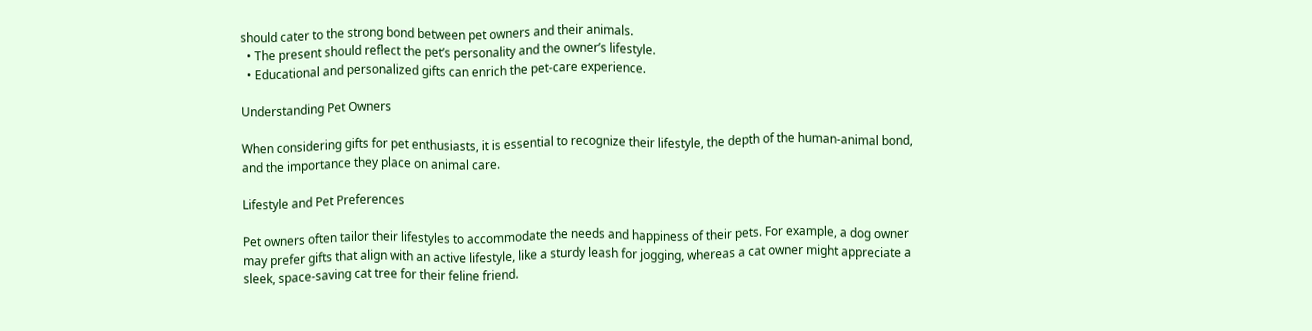should cater to the strong bond between pet owners and their animals.
  • The present should reflect the pet’s personality and the owner’s lifestyle.
  • Educational and personalized gifts can enrich the pet-care experience.

Understanding Pet Owners

When considering gifts for pet enthusiasts, it is essential to recognize their lifestyle, the depth of the human-animal bond, and the importance they place on animal care.

Lifestyle and Pet Preferences

Pet owners often tailor their lifestyles to accommodate the needs and happiness of their pets. For example, a dog owner may prefer gifts that align with an active lifestyle, like a sturdy leash for jogging, whereas a cat owner might appreciate a sleek, space-saving cat tree for their feline friend.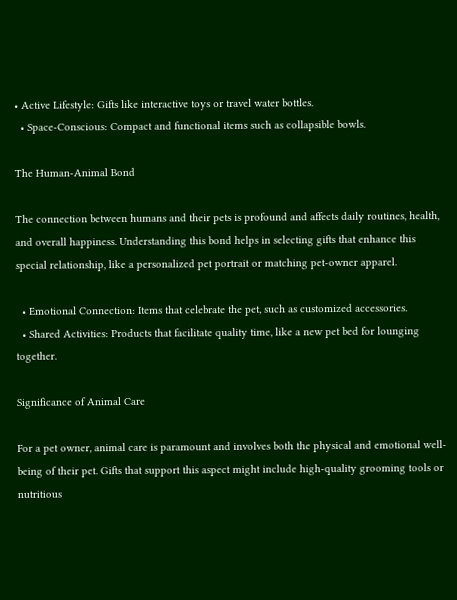• Active Lifestyle: Gifts like interactive toys or travel water bottles.
  • Space-Conscious: Compact and functional items such as collapsible bowls.

The Human-Animal Bond

The connection between humans and their pets is profound and affects daily routines, health, and overall happiness. Understanding this bond helps in selecting gifts that enhance this special relationship, like a personalized pet portrait or matching pet-owner apparel.

  • Emotional Connection: Items that celebrate the pet, such as customized accessories.
  • Shared Activities: Products that facilitate quality time, like a new pet bed for lounging together.

Significance of Animal Care

For a pet owner, animal care is paramount and involves both the physical and emotional well-being of their pet. Gifts that support this aspect might include high-quality grooming tools or nutritious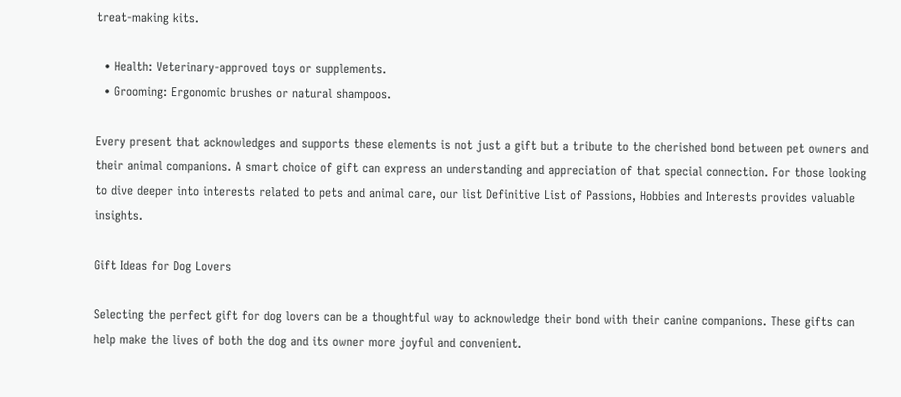treat-making kits.

  • Health: Veterinary-approved toys or supplements.
  • Grooming: Ergonomic brushes or natural shampoos.

Every present that acknowledges and supports these elements is not just a gift but a tribute to the cherished bond between pet owners and their animal companions. A smart choice of gift can express an understanding and appreciation of that special connection. For those looking to dive deeper into interests related to pets and animal care, our list Definitive List of Passions, Hobbies and Interests provides valuable insights.

Gift Ideas for Dog Lovers

Selecting the perfect gift for dog lovers can be a thoughtful way to acknowledge their bond with their canine companions. These gifts can help make the lives of both the dog and its owner more joyful and convenient.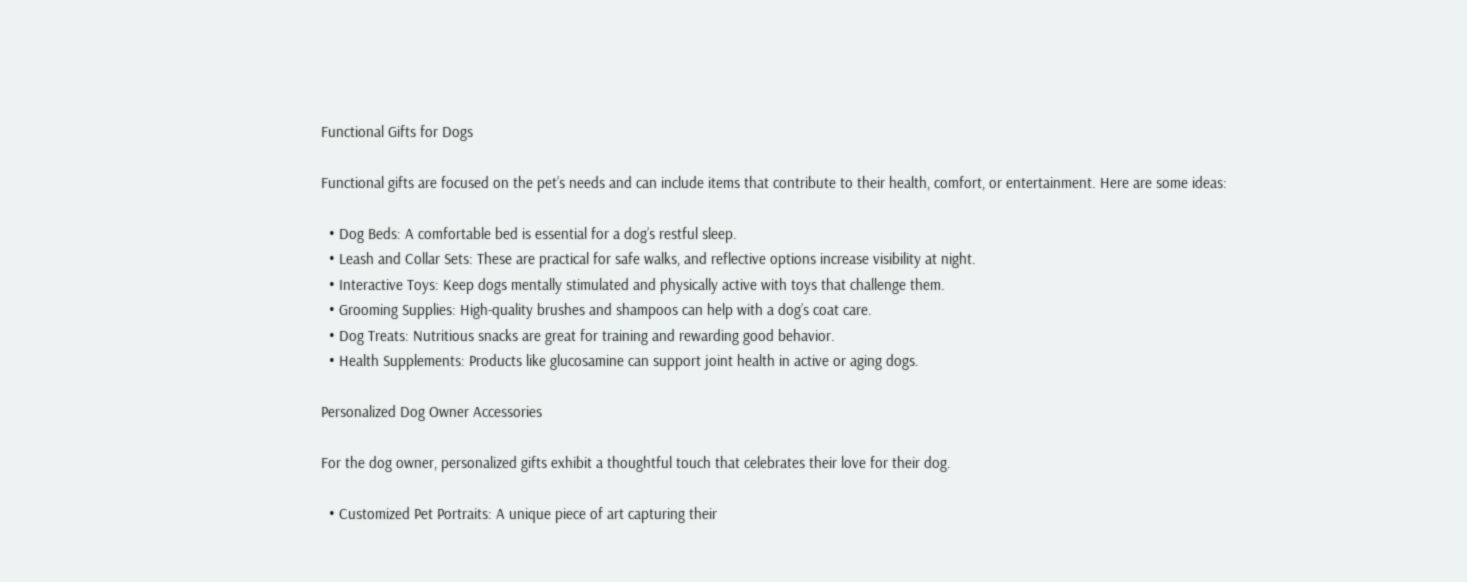Functional Gifts for Dogs

Functional gifts are focused on the pet’s needs and can include items that contribute to their health, comfort, or entertainment. Here are some ideas:

  • Dog Beds: A comfortable bed is essential for a dog’s restful sleep.
  • Leash and Collar Sets: These are practical for safe walks, and reflective options increase visibility at night.
  • Interactive Toys: Keep dogs mentally stimulated and physically active with toys that challenge them.
  • Grooming Supplies: High-quality brushes and shampoos can help with a dog’s coat care.
  • Dog Treats: Nutritious snacks are great for training and rewarding good behavior.
  • Health Supplements: Products like glucosamine can support joint health in active or aging dogs.

Personalized Dog Owner Accessories

For the dog owner, personalized gifts exhibit a thoughtful touch that celebrates their love for their dog.

  • Customized Pet Portraits: A unique piece of art capturing their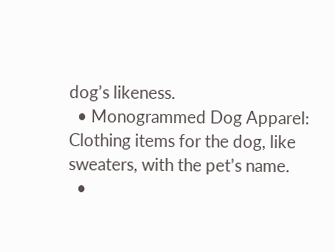dog’s likeness.
  • Monogrammed Dog Apparel: Clothing items for the dog, like sweaters, with the pet’s name.
  •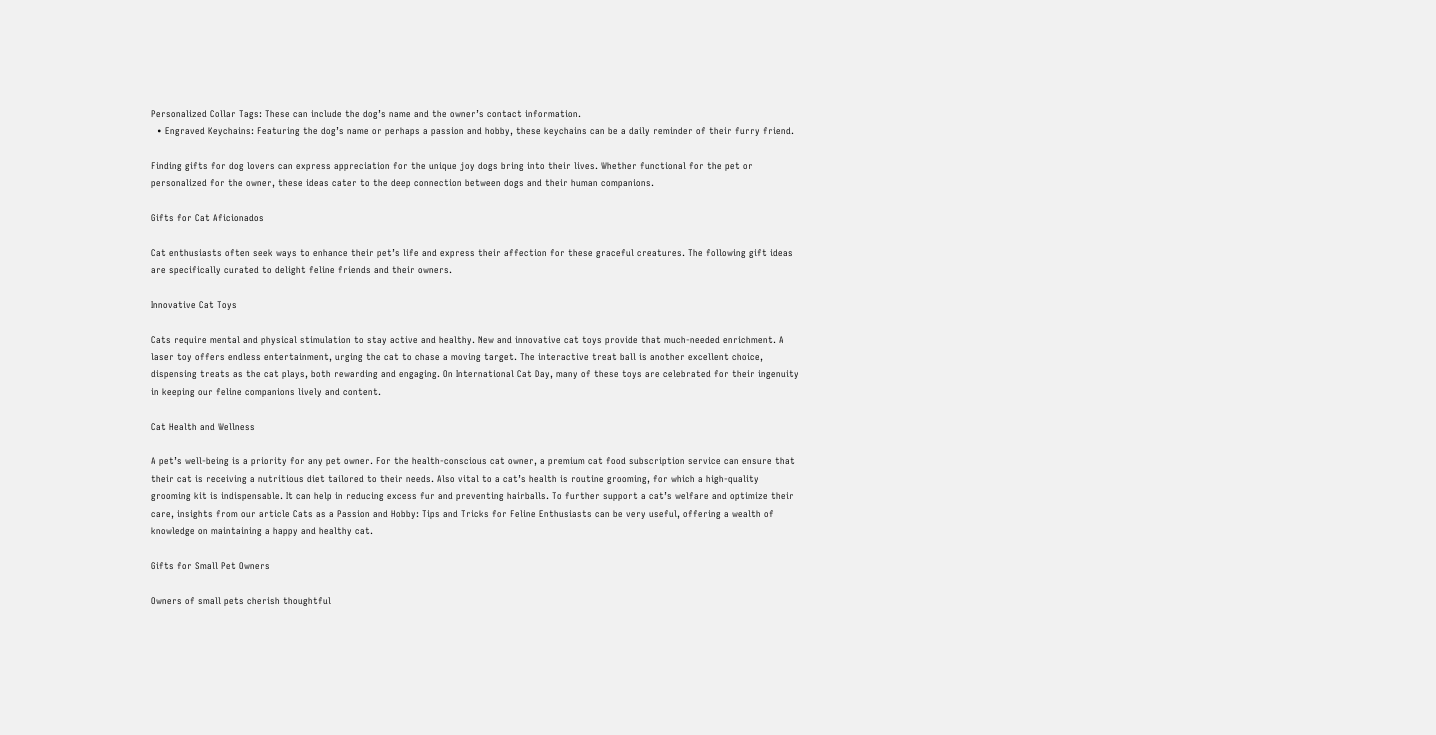Personalized Collar Tags: These can include the dog’s name and the owner’s contact information.
  • Engraved Keychains: Featuring the dog’s name or perhaps a passion and hobby, these keychains can be a daily reminder of their furry friend.

Finding gifts for dog lovers can express appreciation for the unique joy dogs bring into their lives. Whether functional for the pet or personalized for the owner, these ideas cater to the deep connection between dogs and their human companions.

Gifts for Cat Aficionados

Cat enthusiasts often seek ways to enhance their pet’s life and express their affection for these graceful creatures. The following gift ideas are specifically curated to delight feline friends and their owners.

Innovative Cat Toys

Cats require mental and physical stimulation to stay active and healthy. New and innovative cat toys provide that much-needed enrichment. A laser toy offers endless entertainment, urging the cat to chase a moving target. The interactive treat ball is another excellent choice, dispensing treats as the cat plays, both rewarding and engaging. On International Cat Day, many of these toys are celebrated for their ingenuity in keeping our feline companions lively and content.

Cat Health and Wellness

A pet’s well-being is a priority for any pet owner. For the health-conscious cat owner, a premium cat food subscription service can ensure that their cat is receiving a nutritious diet tailored to their needs. Also vital to a cat’s health is routine grooming, for which a high-quality grooming kit is indispensable. It can help in reducing excess fur and preventing hairballs. To further support a cat’s welfare and optimize their care, insights from our article Cats as a Passion and Hobby: Tips and Tricks for Feline Enthusiasts can be very useful, offering a wealth of knowledge on maintaining a happy and healthy cat.

Gifts for Small Pet Owners

Owners of small pets cherish thoughtful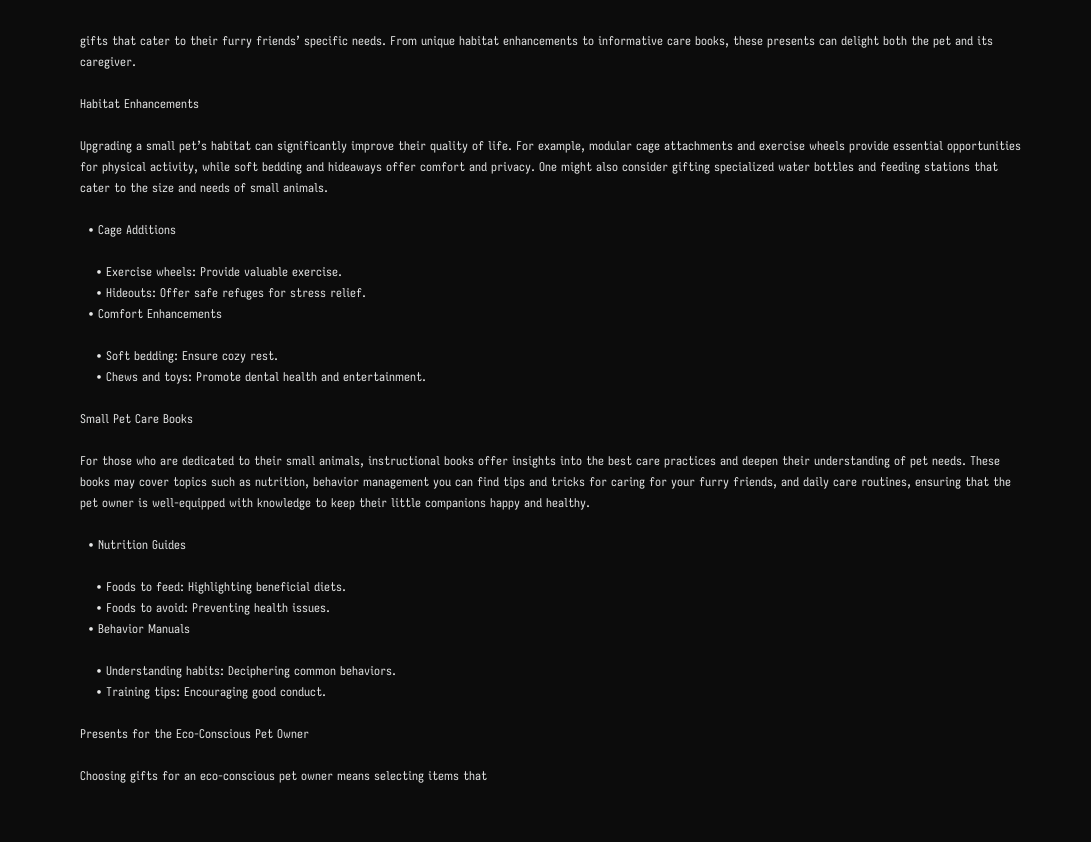gifts that cater to their furry friends’ specific needs. From unique habitat enhancements to informative care books, these presents can delight both the pet and its caregiver.

Habitat Enhancements

Upgrading a small pet’s habitat can significantly improve their quality of life. For example, modular cage attachments and exercise wheels provide essential opportunities for physical activity, while soft bedding and hideaways offer comfort and privacy. One might also consider gifting specialized water bottles and feeding stations that cater to the size and needs of small animals.

  • Cage Additions

    • Exercise wheels: Provide valuable exercise.
    • Hideouts: Offer safe refuges for stress relief.
  • Comfort Enhancements

    • Soft bedding: Ensure cozy rest.
    • Chews and toys: Promote dental health and entertainment.

Small Pet Care Books

For those who are dedicated to their small animals, instructional books offer insights into the best care practices and deepen their understanding of pet needs. These books may cover topics such as nutrition, behavior management you can find tips and tricks for caring for your furry friends, and daily care routines, ensuring that the pet owner is well-equipped with knowledge to keep their little companions happy and healthy.

  • Nutrition Guides

    • Foods to feed: Highlighting beneficial diets.
    • Foods to avoid: Preventing health issues.
  • Behavior Manuals

    • Understanding habits: Deciphering common behaviors.
    • Training tips: Encouraging good conduct.

Presents for the Eco-Conscious Pet Owner

Choosing gifts for an eco-conscious pet owner means selecting items that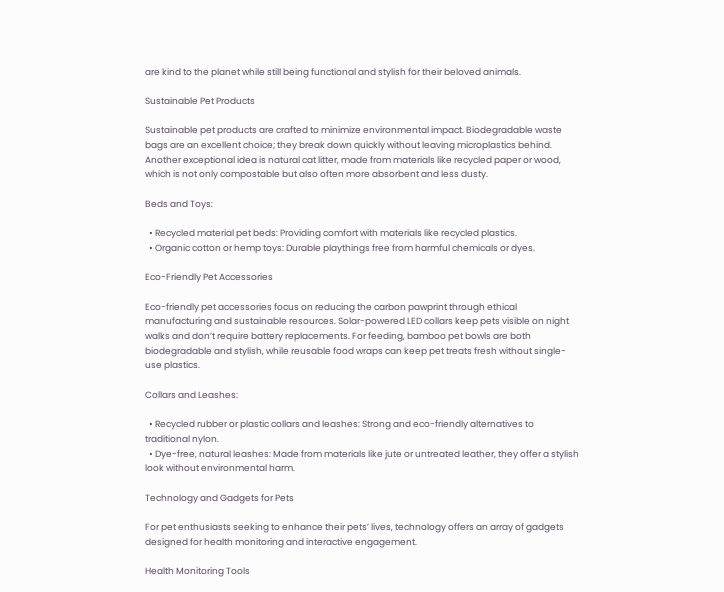are kind to the planet while still being functional and stylish for their beloved animals.

Sustainable Pet Products

Sustainable pet products are crafted to minimize environmental impact. Biodegradable waste bags are an excellent choice; they break down quickly without leaving microplastics behind. Another exceptional idea is natural cat litter, made from materials like recycled paper or wood, which is not only compostable but also often more absorbent and less dusty.

Beds and Toys:

  • Recycled material pet beds: Providing comfort with materials like recycled plastics.
  • Organic cotton or hemp toys: Durable playthings free from harmful chemicals or dyes.

Eco-Friendly Pet Accessories

Eco-friendly pet accessories focus on reducing the carbon pawprint through ethical manufacturing and sustainable resources. Solar-powered LED collars keep pets visible on night walks and don’t require battery replacements. For feeding, bamboo pet bowls are both biodegradable and stylish, while reusable food wraps can keep pet treats fresh without single-use plastics.

Collars and Leashes:

  • Recycled rubber or plastic collars and leashes: Strong and eco-friendly alternatives to traditional nylon.
  • Dye-free, natural leashes: Made from materials like jute or untreated leather, they offer a stylish look without environmental harm.

Technology and Gadgets for Pets

For pet enthusiasts seeking to enhance their pets’ lives, technology offers an array of gadgets designed for health monitoring and interactive engagement.

Health Monitoring Tools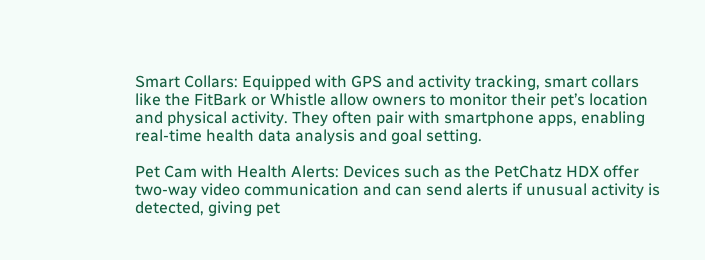Smart Collars: Equipped with GPS and activity tracking, smart collars like the FitBark or Whistle allow owners to monitor their pet’s location and physical activity. They often pair with smartphone apps, enabling real-time health data analysis and goal setting.

Pet Cam with Health Alerts: Devices such as the PetChatz HDX offer two-way video communication and can send alerts if unusual activity is detected, giving pet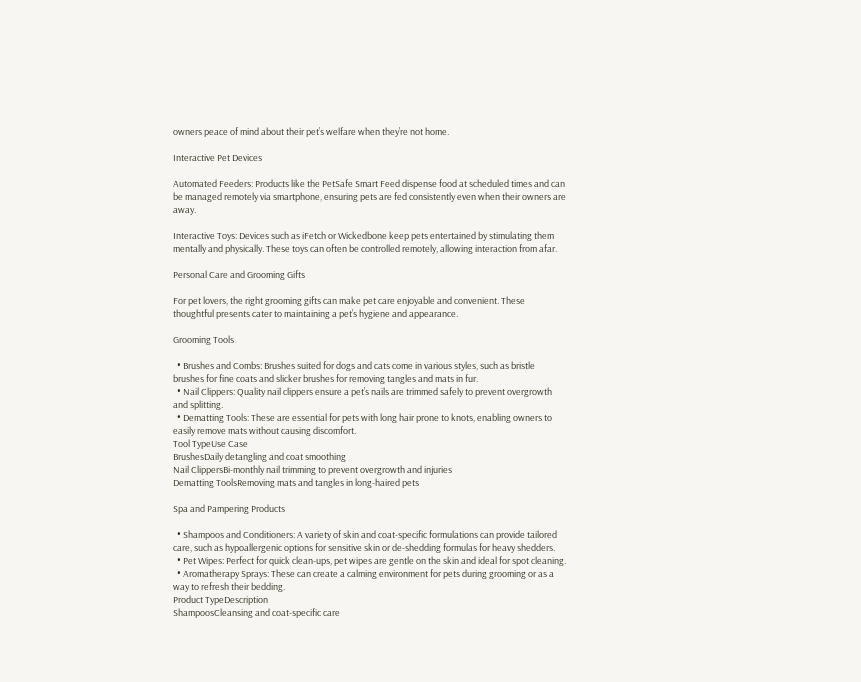owners peace of mind about their pet’s welfare when they’re not home.

Interactive Pet Devices

Automated Feeders: Products like the PetSafe Smart Feed dispense food at scheduled times and can be managed remotely via smartphone, ensuring pets are fed consistently even when their owners are away.

Interactive Toys: Devices such as iFetch or Wickedbone keep pets entertained by stimulating them mentally and physically. These toys can often be controlled remotely, allowing interaction from afar.

Personal Care and Grooming Gifts

For pet lovers, the right grooming gifts can make pet care enjoyable and convenient. These thoughtful presents cater to maintaining a pet’s hygiene and appearance.

Grooming Tools

  • Brushes and Combs: Brushes suited for dogs and cats come in various styles, such as bristle brushes for fine coats and slicker brushes for removing tangles and mats in fur.
  • Nail Clippers: Quality nail clippers ensure a pet’s nails are trimmed safely to prevent overgrowth and splitting.
  • Dematting Tools: These are essential for pets with long hair prone to knots, enabling owners to easily remove mats without causing discomfort.
Tool TypeUse Case
BrushesDaily detangling and coat smoothing
Nail ClippersBi-monthly nail trimming to prevent overgrowth and injuries
Dematting ToolsRemoving mats and tangles in long-haired pets

Spa and Pampering Products

  • Shampoos and Conditioners: A variety of skin and coat-specific formulations can provide tailored care, such as hypoallergenic options for sensitive skin or de-shedding formulas for heavy shedders.
  • Pet Wipes: Perfect for quick clean-ups, pet wipes are gentle on the skin and ideal for spot cleaning.
  • Aromatherapy Sprays: These can create a calming environment for pets during grooming or as a way to refresh their bedding.
Product TypeDescription
ShampoosCleansing and coat-specific care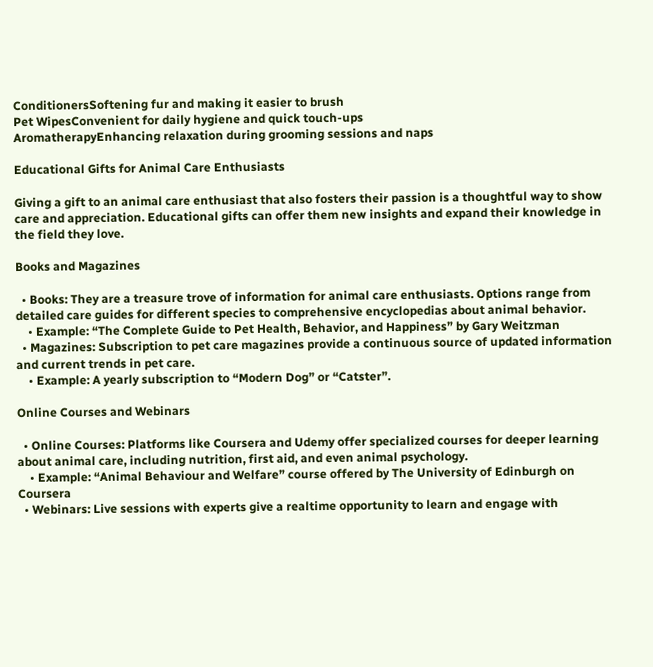ConditionersSoftening fur and making it easier to brush
Pet WipesConvenient for daily hygiene and quick touch-ups
AromatherapyEnhancing relaxation during grooming sessions and naps

Educational Gifts for Animal Care Enthusiasts

Giving a gift to an animal care enthusiast that also fosters their passion is a thoughtful way to show care and appreciation. Educational gifts can offer them new insights and expand their knowledge in the field they love.

Books and Magazines

  • Books: They are a treasure trove of information for animal care enthusiasts. Options range from detailed care guides for different species to comprehensive encyclopedias about animal behavior.
    • Example: “The Complete Guide to Pet Health, Behavior, and Happiness” by Gary Weitzman
  • Magazines: Subscription to pet care magazines provide a continuous source of updated information and current trends in pet care.
    • Example: A yearly subscription to “Modern Dog” or “Catster”.

Online Courses and Webinars

  • Online Courses: Platforms like Coursera and Udemy offer specialized courses for deeper learning about animal care, including nutrition, first aid, and even animal psychology.
    • Example: “Animal Behaviour and Welfare” course offered by The University of Edinburgh on Coursera
  • Webinars: Live sessions with experts give a realtime opportunity to learn and engage with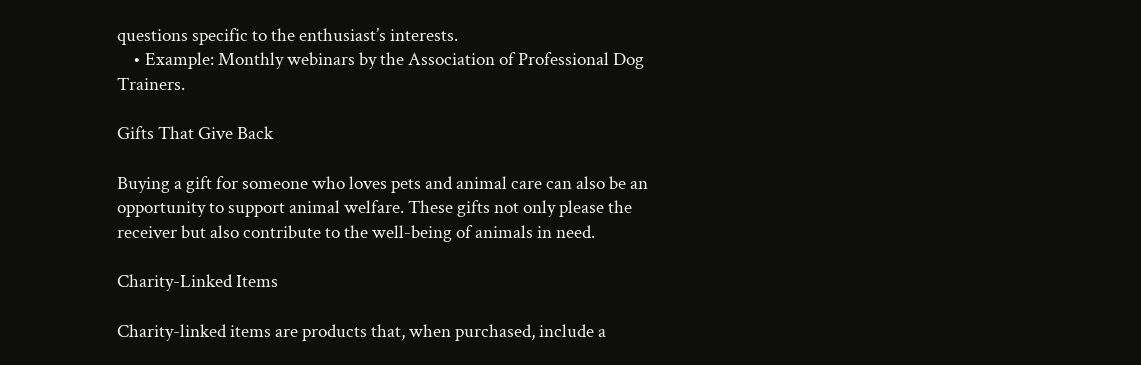questions specific to the enthusiast’s interests.
    • Example: Monthly webinars by the Association of Professional Dog Trainers.

Gifts That Give Back

Buying a gift for someone who loves pets and animal care can also be an opportunity to support animal welfare. These gifts not only please the receiver but also contribute to the well-being of animals in need.

Charity-Linked Items

Charity-linked items are products that, when purchased, include a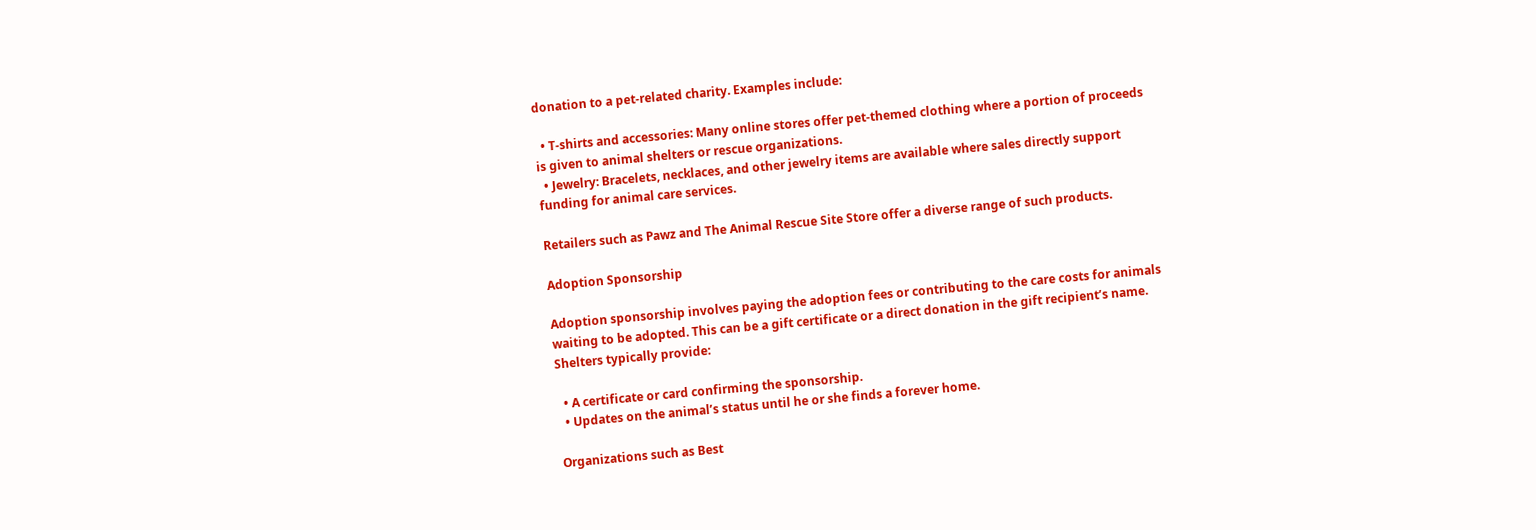donation to a pet-related charity. Examples include:

  • T-shirts and accessories: Many online stores offer pet-themed clothing where a portion of proceeds is given to animal shelters or rescue organizations.
  • Jewelry: Bracelets, necklaces, and other jewelry items are available where sales directly support funding for animal care services.

Retailers such as Pawz and The Animal Rescue Site Store offer a diverse range of such products.

Adoption Sponsorship

Adoption sponsorship involves paying the adoption fees or contributing to the care costs for animals waiting to be adopted. This can be a gift certificate or a direct donation in the gift recipient’s name. Shelters typically provide:

  • A certificate or card confirming the sponsorship.
  • Updates on the animal’s status until he or she finds a forever home.

Organizations such as Best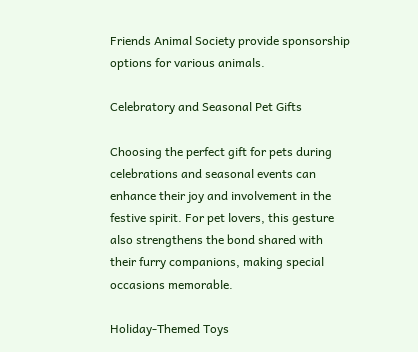Friends Animal Society provide sponsorship options for various animals.

Celebratory and Seasonal Pet Gifts

Choosing the perfect gift for pets during celebrations and seasonal events can enhance their joy and involvement in the festive spirit. For pet lovers, this gesture also strengthens the bond shared with their furry companions, making special occasions memorable.

Holiday-Themed Toys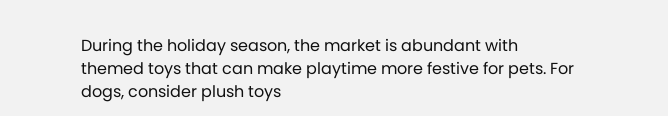During the holiday season, the market is abundant with themed toys that can make playtime more festive for pets. For dogs, consider plush toys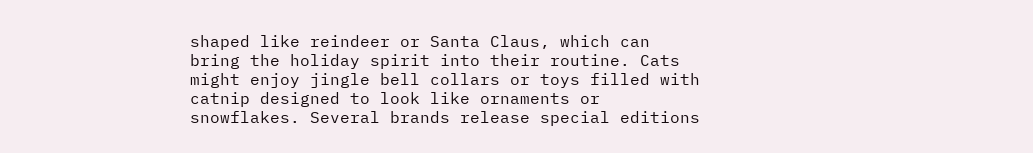shaped like reindeer or Santa Claus, which can bring the holiday spirit into their routine. Cats might enjoy jingle bell collars or toys filled with catnip designed to look like ornaments or snowflakes. Several brands release special editions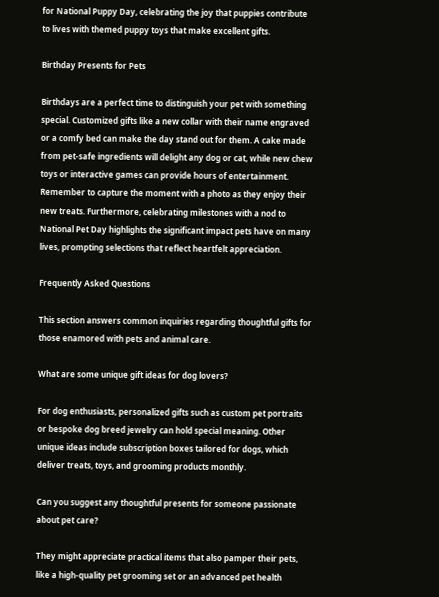for National Puppy Day, celebrating the joy that puppies contribute to lives with themed puppy toys that make excellent gifts.

Birthday Presents for Pets

Birthdays are a perfect time to distinguish your pet with something special. Customized gifts like a new collar with their name engraved or a comfy bed can make the day stand out for them. A cake made from pet-safe ingredients will delight any dog or cat, while new chew toys or interactive games can provide hours of entertainment. Remember to capture the moment with a photo as they enjoy their new treats. Furthermore, celebrating milestones with a nod to National Pet Day highlights the significant impact pets have on many lives, prompting selections that reflect heartfelt appreciation.

Frequently Asked Questions

This section answers common inquiries regarding thoughtful gifts for those enamored with pets and animal care.

What are some unique gift ideas for dog lovers?

For dog enthusiasts, personalized gifts such as custom pet portraits or bespoke dog breed jewelry can hold special meaning. Other unique ideas include subscription boxes tailored for dogs, which deliver treats, toys, and grooming products monthly.

Can you suggest any thoughtful presents for someone passionate about pet care?

They might appreciate practical items that also pamper their pets, like a high-quality pet grooming set or an advanced pet health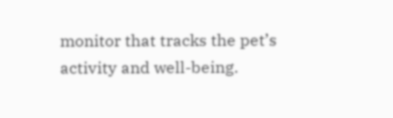monitor that tracks the pet’s activity and well-being.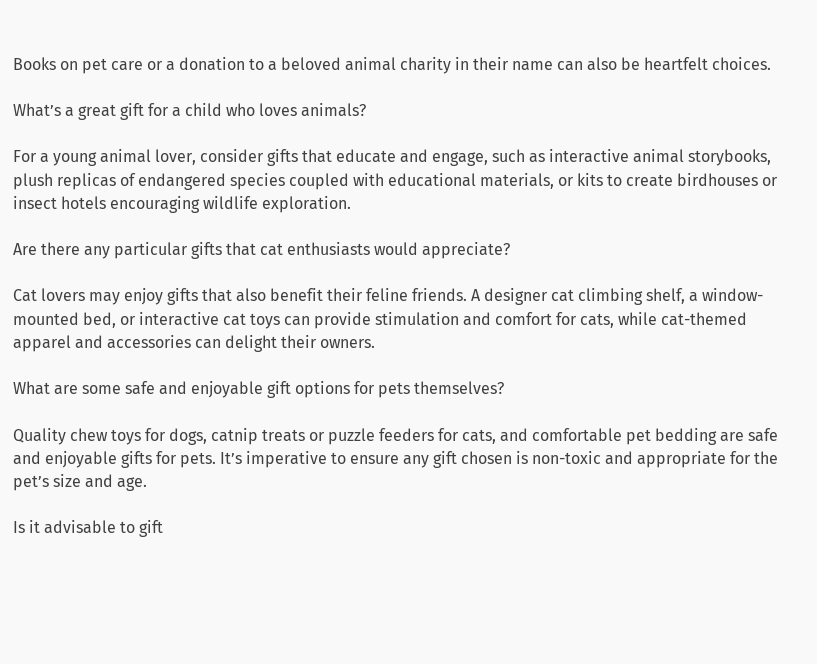Books on pet care or a donation to a beloved animal charity in their name can also be heartfelt choices.

What’s a great gift for a child who loves animals?

For a young animal lover, consider gifts that educate and engage, such as interactive animal storybooks, plush replicas of endangered species coupled with educational materials, or kits to create birdhouses or insect hotels encouraging wildlife exploration.

Are there any particular gifts that cat enthusiasts would appreciate?

Cat lovers may enjoy gifts that also benefit their feline friends. A designer cat climbing shelf, a window-mounted bed, or interactive cat toys can provide stimulation and comfort for cats, while cat-themed apparel and accessories can delight their owners.

What are some safe and enjoyable gift options for pets themselves?

Quality chew toys for dogs, catnip treats or puzzle feeders for cats, and comfortable pet bedding are safe and enjoyable gifts for pets. It’s imperative to ensure any gift chosen is non-toxic and appropriate for the pet’s size and age.

Is it advisable to gift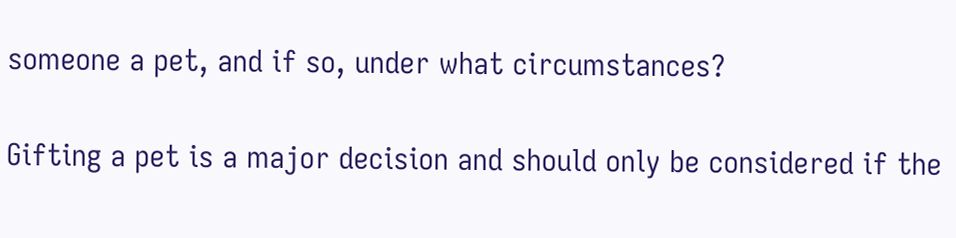someone a pet, and if so, under what circumstances?

Gifting a pet is a major decision and should only be considered if the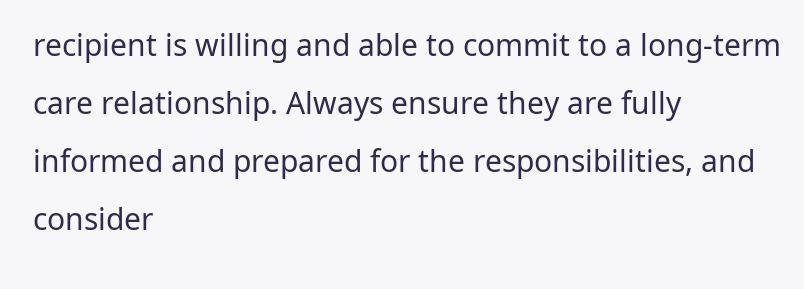recipient is willing and able to commit to a long-term care relationship. Always ensure they are fully informed and prepared for the responsibilities, and consider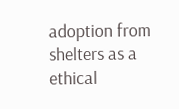adoption from shelters as a ethical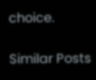choice.

Similar Posts